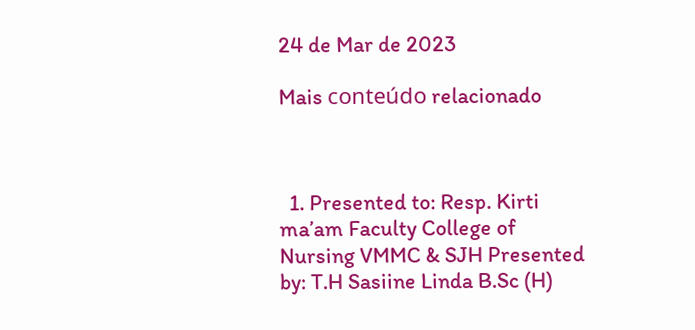24 de Mar de 2023

Mais conteúdo relacionado



  1. Presented to: Resp. Kirti ma’am Faculty College of Nursing VMMC & SJH Presented by: T.H Sasiine Linda B.Sc (H)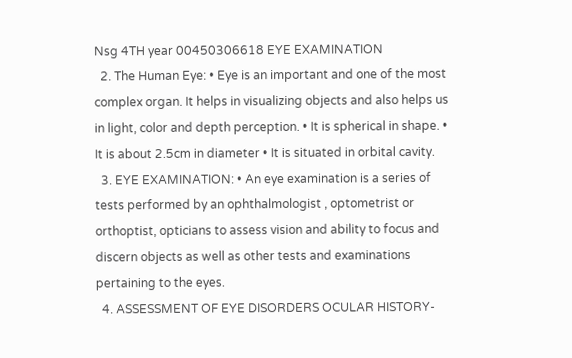Nsg 4TH year 00450306618 EYE EXAMINATION
  2. The Human Eye: • Eye is an important and one of the most complex organ. It helps in visualizing objects and also helps us in light, color and depth perception. • It is spherical in shape. • It is about 2.5cm in diameter • It is situated in orbital cavity.
  3. EYE EXAMINATION: • An eye examination is a series of tests performed by an ophthalmologist , optometrist or orthoptist, opticians to assess vision and ability to focus and discern objects as well as other tests and examinations pertaining to the eyes.
  4. ASSESSMENT OF EYE DISORDERS OCULAR HISTORY-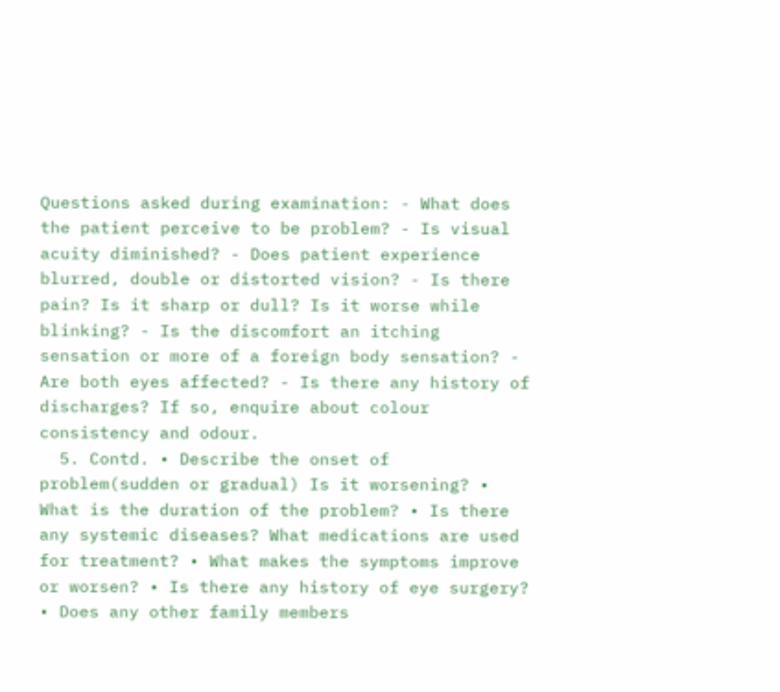Questions asked during examination: - What does the patient perceive to be problem? - Is visual acuity diminished? - Does patient experience blurred, double or distorted vision? - Is there pain? Is it sharp or dull? Is it worse while blinking? - Is the discomfort an itching sensation or more of a foreign body sensation? - Are both eyes affected? - Is there any history of discharges? If so, enquire about colour consistency and odour.
  5. Contd. • Describe the onset of problem(sudden or gradual) Is it worsening? • What is the duration of the problem? • Is there any systemic diseases? What medications are used for treatment? • What makes the symptoms improve or worsen? • Is there any history of eye surgery? • Does any other family members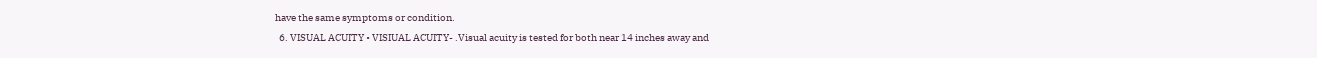have the same symptoms or condition.
  6. VISUAL ACUITY • VISIUAL ACUITY- .Visual acuity is tested for both near 14 inches away and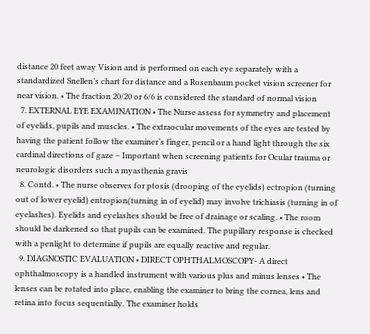distance 20 feet away Vision and is performed on each eye separately with a standardized Snellen’s chart for distance and a Rosenbaum pocket vision screener for near vision. • The fraction 20/20 or 6/6 is considered the standard of normal vision
  7. EXTERNAL EYE EXAMINATION • The Nurse assess for symmetry and placement of eyelids, pupils and muscles. • The extraocular movements of the eyes are tested by having the patient follow the examiner‘s finger, pencil or a hand light through the six cardinal directions of gaze – Important when screening patients for Ocular trauma or neurologic disorders such a myasthenia gravis
  8. Contd. • The nurse observes for ptosis (drooping of the eyelids) ectropion (turning out of lower eyelid) entropion(turning in of eyelid) may involve trichiasis (turning in of eyelashes). Eyelids and eyelashes should be free of drainage or scaling. • The room should be darkened so that pupils can be examined. The pupillary response is checked with a penlight to determine if pupils are equally reactive and regular.
  9. DIAGNOSTIC EVALUATION • DIRECT OPHTHALMOSCOPY- A direct ophthalmoscopy is a handled instrument with various plus and minus lenses • The lenses can be rotated into place, enabling the examiner to bring the cornea, lens and retina into focus sequentially. The examiner holds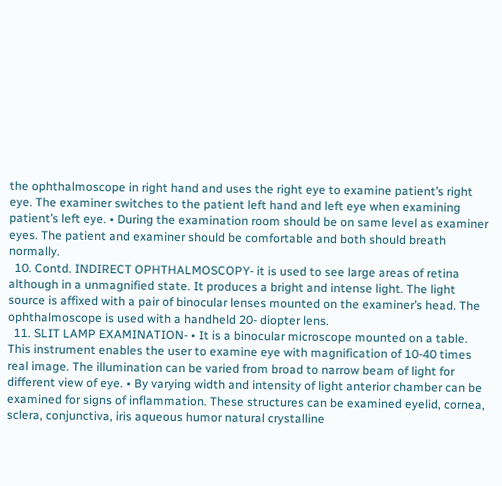the ophthalmoscope in right hand and uses the right eye to examine patient’s right eye. The examiner switches to the patient left hand and left eye when examining patient’s left eye. • During the examination room should be on same level as examiner eyes. The patient and examiner should be comfortable and both should breath normally.
  10. Contd. INDIRECT OPHTHALMOSCOPY- it is used to see large areas of retina although in a unmagnified state. It produces a bright and intense light. The light source is affixed with a pair of binocular lenses mounted on the examiner’s head. The ophthalmoscope is used with a handheld 20- diopter lens.
  11. SLIT LAMP EXAMINATION- • It is a binocular microscope mounted on a table. This instrument enables the user to examine eye with magnification of 10-40 times real image. The illumination can be varied from broad to narrow beam of light for different view of eye. • By varying width and intensity of light anterior chamber can be examined for signs of inflammation. These structures can be examined eyelid, cornea, sclera, conjunctiva, iris aqueous humor natural crystalline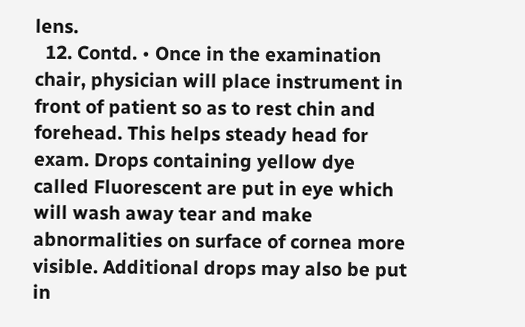lens.
  12. Contd. • Once in the examination chair, physician will place instrument in front of patient so as to rest chin and forehead. This helps steady head for exam. Drops containing yellow dye called Fluorescent are put in eye which will wash away tear and make abnormalities on surface of cornea more visible. Additional drops may also be put in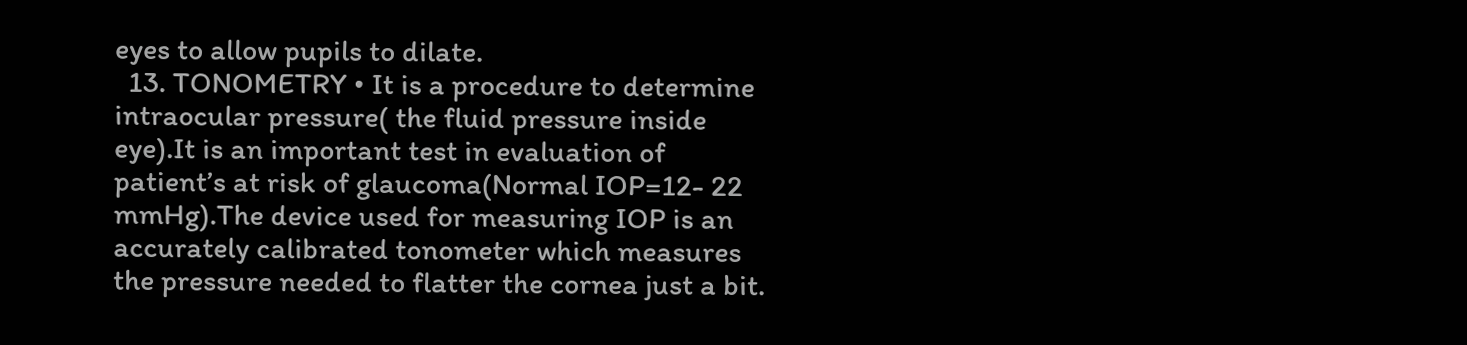eyes to allow pupils to dilate.
  13. TONOMETRY • It is a procedure to determine intraocular pressure( the fluid pressure inside eye).It is an important test in evaluation of patient’s at risk of glaucoma(Normal IOP=12- 22 mmHg).The device used for measuring IOP is an accurately calibrated tonometer which measures the pressure needed to flatter the cornea just a bit.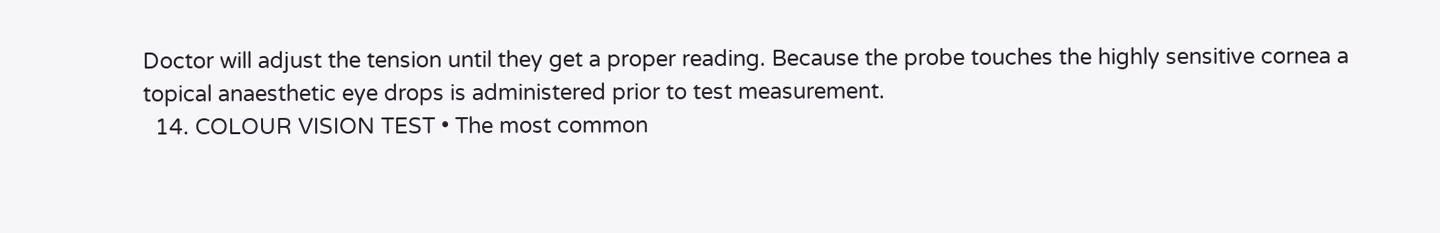Doctor will adjust the tension until they get a proper reading. Because the probe touches the highly sensitive cornea a topical anaesthetic eye drops is administered prior to test measurement.
  14. COLOUR VISION TEST • The most common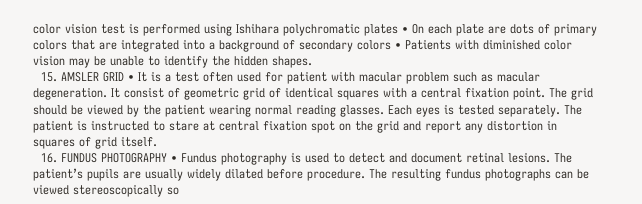color vision test is performed using Ishihara polychromatic plates • On each plate are dots of primary colors that are integrated into a background of secondary colors • Patients with diminished color vision may be unable to identify the hidden shapes.
  15. AMSLER GRID • It is a test often used for patient with macular problem such as macular degeneration. It consist of geometric grid of identical squares with a central fixation point. The grid should be viewed by the patient wearing normal reading glasses. Each eyes is tested separately. The patient is instructed to stare at central fixation spot on the grid and report any distortion in squares of grid itself.
  16. FUNDUS PHOTOGRAPHY • Fundus photography is used to detect and document retinal lesions. The patient’s pupils are usually widely dilated before procedure. The resulting fundus photographs can be viewed stereoscopically so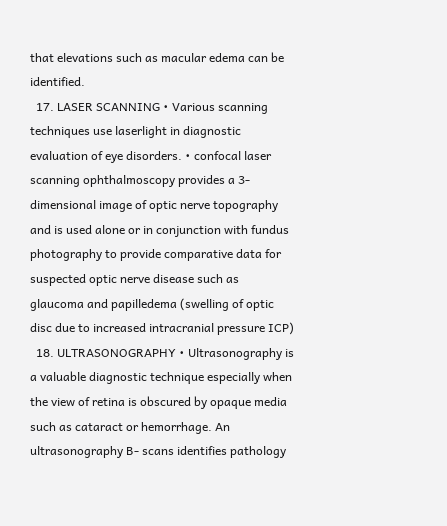that elevations such as macular edema can be identified.
  17. LASER SCANNING • Various scanning techniques use laserlight in diagnostic evaluation of eye disorders. • confocal laser scanning ophthalmoscopy provides a 3- dimensional image of optic nerve topography and is used alone or in conjunction with fundus photography to provide comparative data for suspected optic nerve disease such as glaucoma and papilledema (swelling of optic disc due to increased intracranial pressure ICP)
  18. ULTRASONOGRAPHY • Ultrasonography is a valuable diagnostic technique especially when the view of retina is obscured by opaque media such as cataract or hemorrhage. An ultrasonography B- scans identifies pathology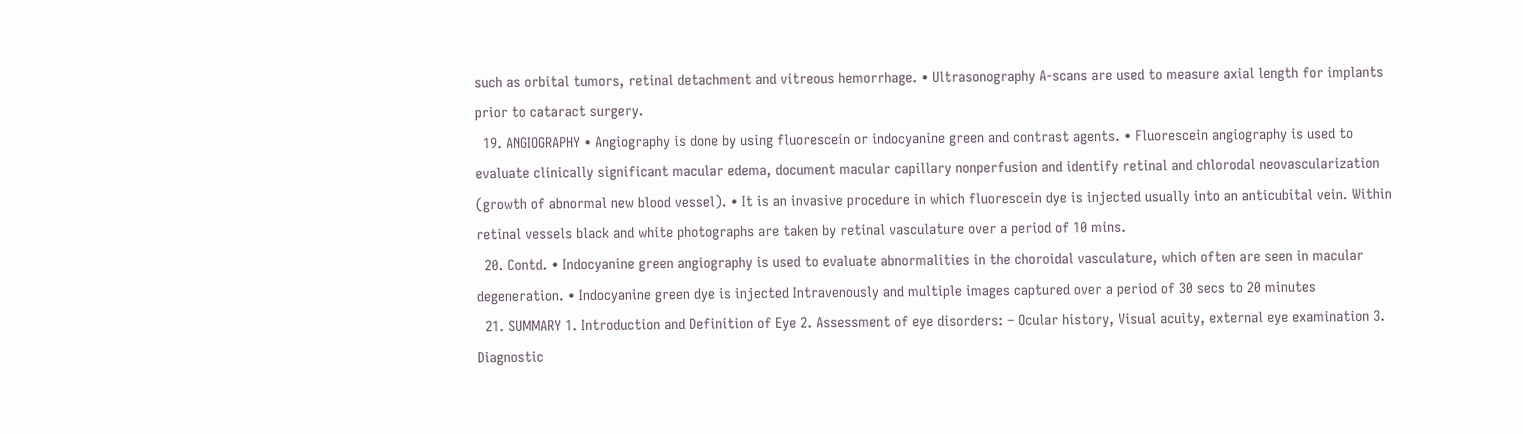such as orbital tumors, retinal detachment and vitreous hemorrhage. • Ultrasonography A-scans are used to measure axial length for implants prior to cataract surgery.
  19. ANGIOGRAPHY • Angiography is done by using fluorescein or indocyanine green and contrast agents. • Fluorescein angiography is used to evaluate clinically significant macular edema, document macular capillary nonperfusion and identify retinal and chlorodal neovascularization (growth of abnormal new blood vessel). • It is an invasive procedure in which fluorescein dye is injected usually into an anticubital vein. Within retinal vessels black and white photographs are taken by retinal vasculature over a period of 10 mins.
  20. Contd. • Indocyanine green angiography is used to evaluate abnormalities in the choroidal vasculature, which often are seen in macular degeneration. • Indocyanine green dye is injected Intravenously and multiple images captured over a period of 30 secs to 20 minutes
  21. SUMMARY 1. Introduction and Definition of Eye 2. Assessment of eye disorders: – Ocular history, Visual acuity, external eye examination 3. Diagnostic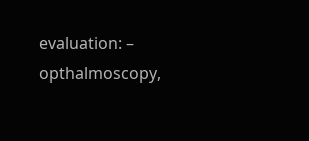evaluation: – opthalmoscopy,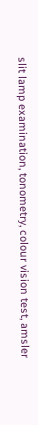slit lamp examination, tonometry, colour vision test, amsler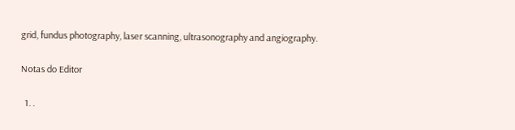grid, fundus photography, laser scanning, ultrasonography and angiography.

Notas do Editor

  1. .